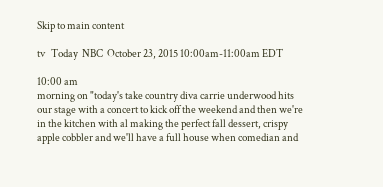Skip to main content

tv   Today  NBC  October 23, 2015 10:00am-11:00am EDT

10:00 am
morning on "today's take country diva carrie underwood hits our stage with a concert to kick off the weekend and then we're in the kitchen with al making the perfect fall dessert, crispy apple cobbler and we'll have a full house when comedian and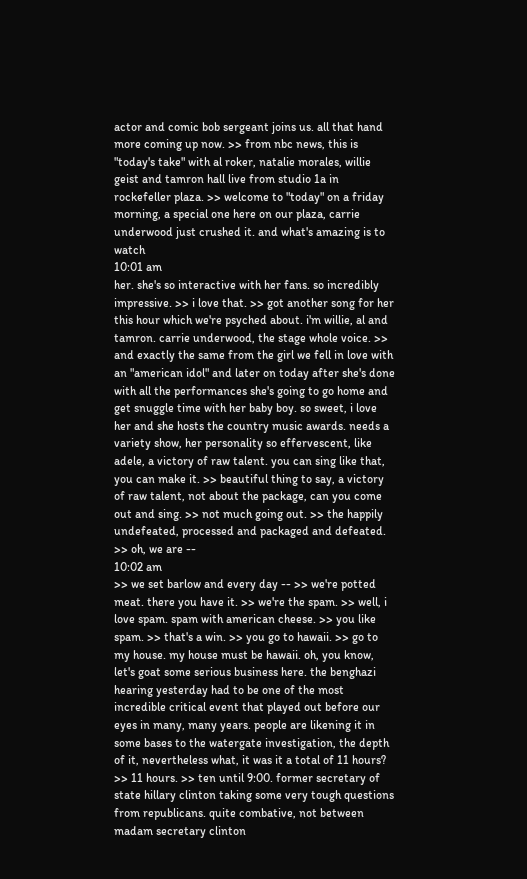actor and comic bob sergeant joins us. all that hand more coming up now. >> from nbc news, this is "today's take" with al roker, natalie morales, willie geist and tamron hall live from studio 1a in rockefeller plaza. >> welcome to "today" on a friday morning, a special one here on our plaza, carrie underwood just crushed it. and what's amazing is to watch
10:01 am
her. she's so interactive with her fans. so incredibly impressive. >> i love that. >> got another song for her this hour which we're psyched about. i'm willie, al and tamron. carrie underwood, the stage whole voice. >> and exactly the same from the girl we fell in love with an "american idol" and later on today after she's done with all the performances she's going to go home and get snuggle time with her baby boy. so sweet, i love her and she hosts the country music awards. needs a variety show, her personality so effervescent, like adele, a victory of raw talent. you can sing like that, you can make it. >> beautiful thing to say, a victory of raw talent, not about the package, can you come out and sing. >> not much going out. >> the happily undefeated, processed and packaged and defeated. >> oh, we are --
10:02 am
>> we set barlow and every day -- >> we're potted meat. there you have it. >> we're the spam. >> well, i love spam. spam with american cheese. >> you like spam. >> that's a win. >> you go to hawaii. >> go to my house. my house must be hawaii. oh, you know, let's goat some serious business here. the benghazi hearing yesterday had to be one of the most incredible critical event that played out before our eyes in many, many years. people are likening it in some bases to the watergate investigation, the depth of it, nevertheless what, it was it a total of 11 hours? >> 11 hours. >> ten until 9:00. former secretary of state hillary clinton taking some very tough questions from republicans. quite combative, not between madam secretary clinton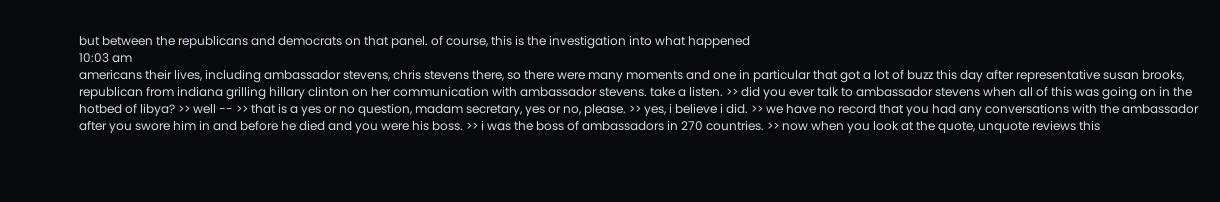but between the republicans and democrats on that panel. of course, this is the investigation into what happened
10:03 am
americans their lives, including ambassador stevens, chris stevens there, so there were many moments and one in particular that got a lot of buzz this day after representative susan brooks, republican from indiana grilling hillary clinton on her communication with ambassador stevens. take a listen. >> did you ever talk to ambassador stevens when all of this was going on in the hotbed of libya? >> well -- >> that is a yes or no question, madam secretary, yes or no, please. >> yes, i believe i did. >> we have no record that you had any conversations with the ambassador after you swore him in and before he died and you were his boss. >> i was the boss of ambassadors in 270 countries. >> now when you look at the quote, unquote reviews this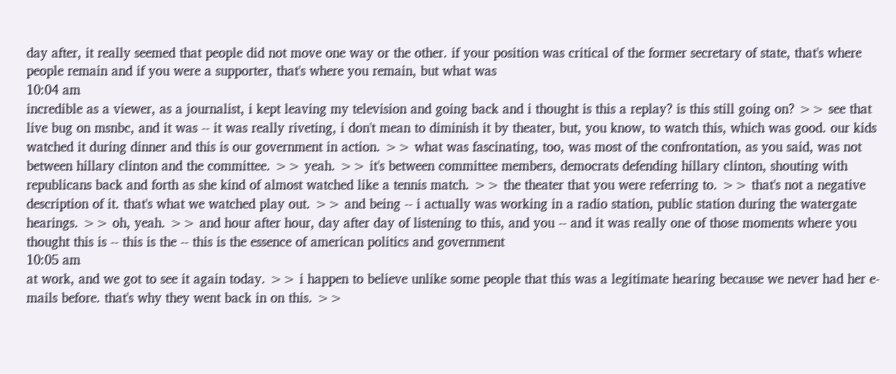day after, it really seemed that people did not move one way or the other. if your position was critical of the former secretary of state, that's where people remain and if you were a supporter, that's where you remain, but what was
10:04 am
incredible as a viewer, as a journalist, i kept leaving my television and going back and i thought is this a replay? is this still going on? >> see that live bug on msnbc, and it was -- it was really riveting, i don't mean to diminish it by theater, but, you know, to watch this, which was good. our kids watched it during dinner and this is our government in action. >> what was fascinating, too, was most of the confrontation, as you said, was not between hillary clinton and the committee. >> yeah. >> it's between committee members, democrats defending hillary clinton, shouting with republicans back and forth as she kind of almost watched like a tennis match. >> the theater that you were referring to. >> that's not a negative description of it. that's what we watched play out. >> and being -- i actually was working in a radio station, public station during the watergate hearings. >> oh, yeah. >> and hour after hour, day after day of listening to this, and you -- and it was really one of those moments where you thought this is -- this is the -- this is the essence of american politics and government
10:05 am
at work, and we got to see it again today. >> i happen to believe unlike some people that this was a legitimate hearing because we never had her e-mails before. that's why they went back in on this. >>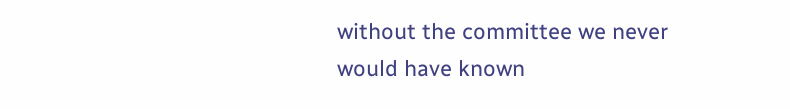without the committee we never would have known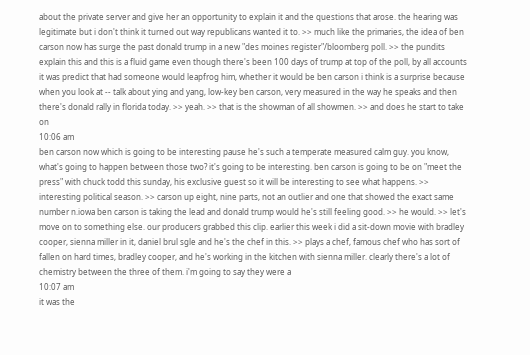about the private server and give her an opportunity to explain it and the questions that arose. the hearing was legitimate but i don't think it turned out way republicans wanted it to. >> much like the primaries, the idea of ben carson now has surge the past donald trump in a new "des moines register"/bloomberg poll. >> the pundits explain this and this is a fluid game even though there's been 100 days of trump at top of the poll, by all accounts it was predict that had someone would leapfrog him, whether it would be ben carson i think is a surprise because when you look at -- talk about ying and yang, low-key ben carson, very measured in the way he speaks and then there's donald rally in florida today. >> yeah. >> that is the showman of all showmen. >> and does he start to take on
10:06 am
ben carson now which is going to be interesting pause he's such a temperate measured calm guy. you know, what's going to happen between those two? it's going to be interesting. ben carson is going to be on "meet the press" with chuck todd this sunday, his exclusive guest so it will be interesting to see what happens. >> interesting political season. >> carson up eight, nine parts, not an outlier and one that showed the exact same number n.iowa ben carson is taking the lead and donald trump would he's still feeling good. >> he would. >> let's move on to something else. our producers grabbed this clip. earlier this week i did a sit-down movie with bradley cooper, sienna miller in it, daniel brul sgle and he's the chef in this. >> plays a chef, famous chef who has sort of fallen on hard times, bradley cooper, and he's working in the kitchen with sienna miller. clearly there's a lot of chemistry between the three of them. i'm going to say they were a
10:07 am
it was the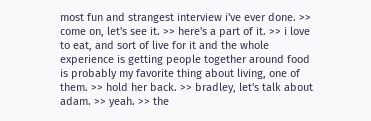most fun and strangest interview i've ever done. >> come on, let's see it. >> here's a part of it. >> i love to eat, and sort of live for it and the whole experience is getting people together around food is probably my favorite thing about living, one of them. >> hold her back. >> bradley, let's talk about adam. >> yeah. >> the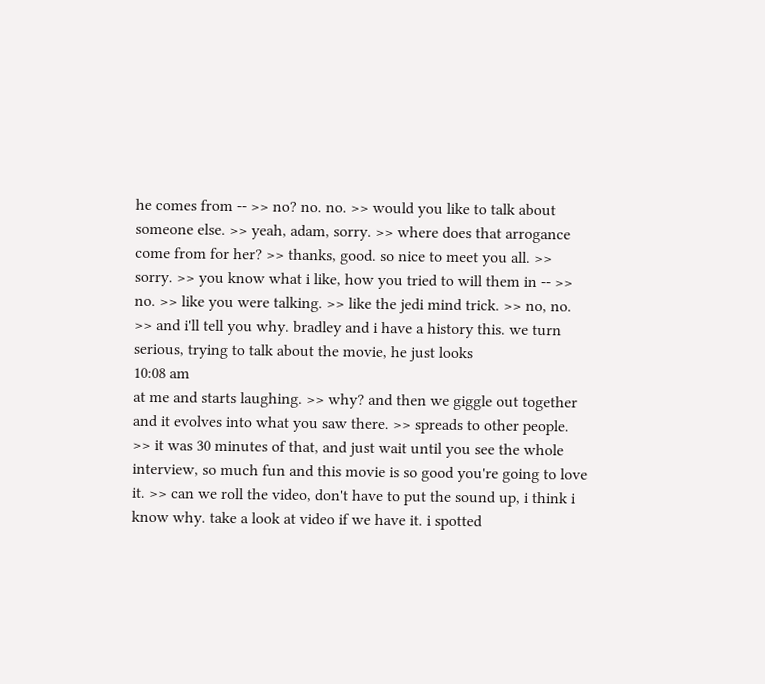he comes from -- >> no? no. no. >> would you like to talk about someone else. >> yeah, adam, sorry. >> where does that arrogance come from for her? >> thanks, good. so nice to meet you all. >> sorry. >> you know what i like, how you tried to will them in -- >> no. >> like you were talking. >> like the jedi mind trick. >> no, no. >> and i'll tell you why. bradley and i have a history this. we turn serious, trying to talk about the movie, he just looks
10:08 am
at me and starts laughing. >> why? and then we giggle out together and it evolves into what you saw there. >> spreads to other people. >> it was 30 minutes of that, and just wait until you see the whole interview, so much fun and this movie is so good you're going to love it. >> can we roll the video, don't have to put the sound up, i think i know why. take a look at video if we have it. i spotted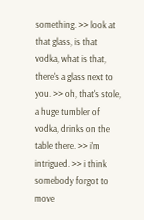something. >> look at that glass, is that vodka, what is that, there's a glass next to you. >> oh, that's stole, a huge tumbler of vodka, drinks on the table there. >> i'm intrigued. >> i think somebody forgot to move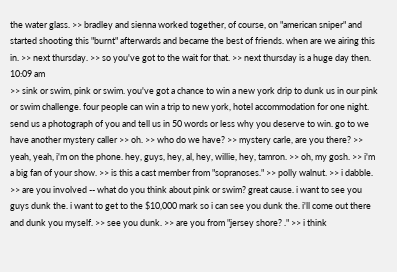the water glass. >> bradley and sienna worked together, of course, on "american sniper" and started shooting this "burnt" afterwards and became the best of friends. when are we airing this in. >> next thursday. >> so you've got to the wait for that. >> next thursday is a huge day then.
10:09 am
>> sink or swim, pink or swim. you've got a chance to win a new york drip to dunk us in our pink or swim challenge. four people can win a trip to new york, hotel accommodation for one night. send us a photograph of you and tell us in 50 words or less why you deserve to win. go to we have another mystery caller >> oh. >> who do we have? >> mystery carle, are you there? >> yeah, yeah, i'm on the phone. hey, guys, hey, al, hey, willie, hey, tamron. >> oh, my gosh. >> i'm a big fan of your show. >> is this a cast member from "sopranoses." >> polly walnut. >> i dabble. >> are you involved -- what do you think about pink or swim? great cause. i want to see you guys dunk the. i want to get to the $10,000 mark so i can see you dunk the. i'll come out there and dunk you myself. >> see you dunk. >> are you from "jersey shore? ." >> i think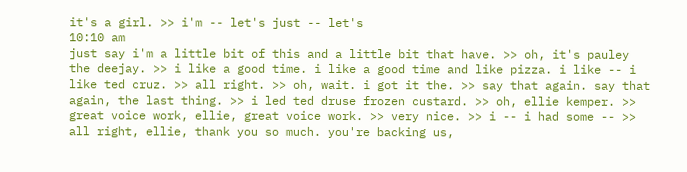it's a girl. >> i'm -- let's just -- let's
10:10 am
just say i'm a little bit of this and a little bit that have. >> oh, it's pauley the deejay. >> i like a good time. i like a good time and like pizza. i like -- i like ted cruz. >> all right. >> oh, wait. i got it the. >> say that again. say that again, the last thing. >> i led ted druse frozen custard. >> oh, ellie kemper. >> great voice work, ellie, great voice work. >> very nice. >> i -- i had some -- >> all right, ellie, thank you so much. you're backing us,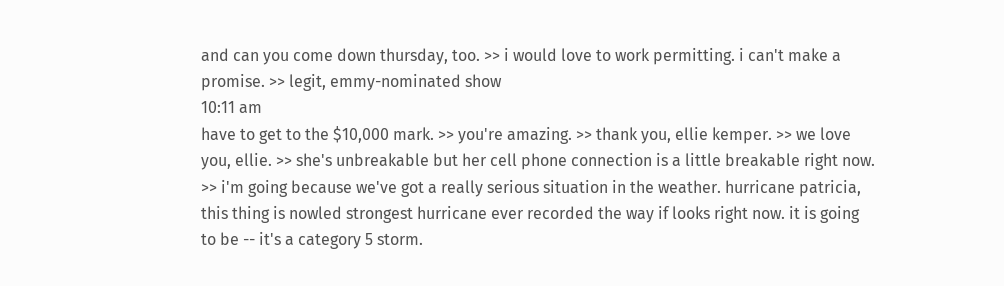and can you come down thursday, too. >> i would love to work permitting. i can't make a promise. >> legit, emmy-nominated show
10:11 am
have to get to the $10,000 mark. >> you're amazing. >> thank you, ellie kemper. >> we love you, ellie. >> she's unbreakable but her cell phone connection is a little breakable right now. >> i'm going because we've got a really serious situation in the weather. hurricane patricia, this thing is nowled strongest hurricane ever recorded the way if looks right now. it is going to be -- it's a category 5 storm.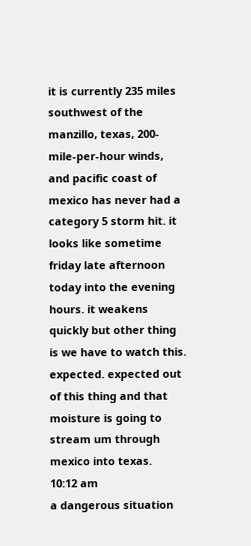it is currently 235 miles southwest of the manzillo, texas, 200-mile-per-hour winds, and pacific coast of mexico has never had a category 5 storm hit. it looks like sometime friday late afternoon today into the evening hours. it weakens quickly but other thing is we have to watch this. expected. expected out of this thing and that moisture is going to stream um through mexico into texas.
10:12 am
a dangerous situation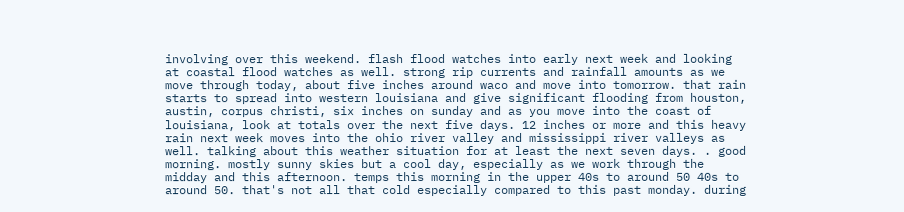involving over this weekend. flash flood watches into early next week and looking at coastal flood watches as well. strong rip currents and rainfall amounts as we move through today, about five inches around waco and move into tomorrow. that rain starts to spread into western louisiana and give significant flooding from houston, austin, corpus christi, six inches on sunday and as you move into the coast of louisiana, look at totals over the next five days. 12 inches or more and this heavy rain next week moves into the ohio river valley and mississippi river valleys as well. talking about this weather situation for at least the next seven days. . good morning. mostly sunny skies but a cool day, especially as we work through the midday and this afternoon. temps this morning in the upper 40s to around 50 40s to around 50. that's not all that cold especially compared to this past monday. during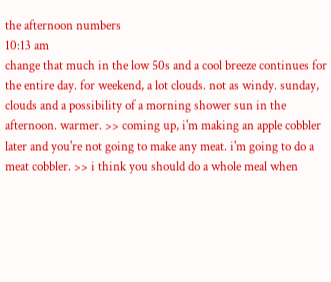the afternoon numbers
10:13 am
change that much in the low 50s and a cool breeze continues for the entire day. for weekend, a lot clouds. not as windy. sunday, clouds and a possibility of a morning shower sun in the afternoon. warmer. >> coming up, i'm making an apple cobbler later and you're not going to make any meat. i'm going to do a meat cobbler. >> i think you should do a whole meal when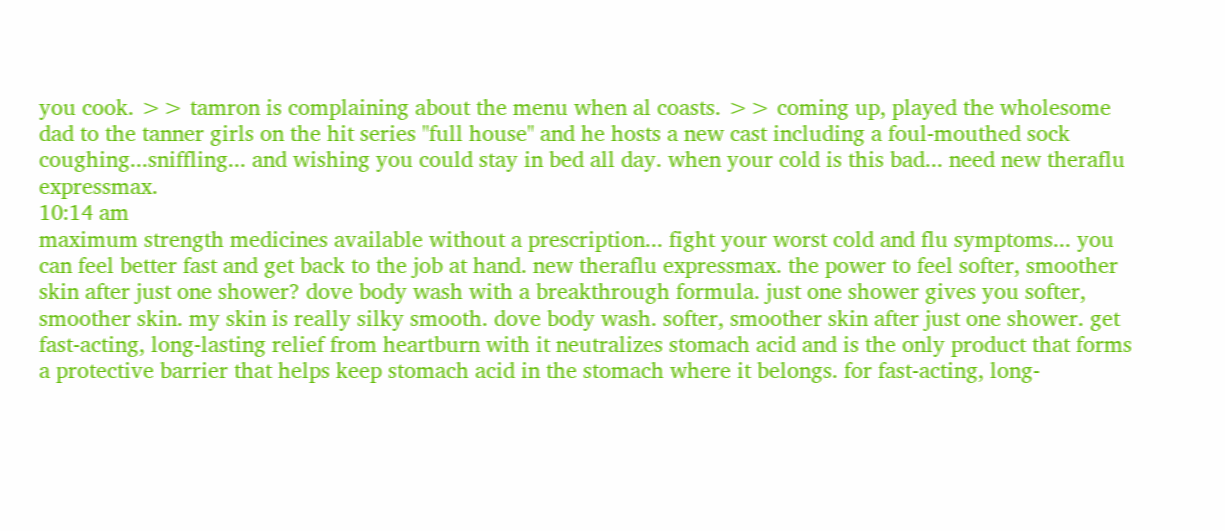you cook. >> tamron is complaining about the menu when al coasts. >> coming up, played the wholesome dad to the tanner girls on the hit series "full house" and he hosts a new cast including a foul-mouthed sock coughing...sniffling... and wishing you could stay in bed all day. when your cold is this bad... need new theraflu expressmax.
10:14 am
maximum strength medicines available without a prescription... fight your worst cold and flu symptoms... you can feel better fast and get back to the job at hand. new theraflu expressmax. the power to feel softer, smoother skin after just one shower? dove body wash with a breakthrough formula. just one shower gives you softer, smoother skin. my skin is really silky smooth. dove body wash. softer, smoother skin after just one shower. get fast-acting, long-lasting relief from heartburn with it neutralizes stomach acid and is the only product that forms a protective barrier that helps keep stomach acid in the stomach where it belongs. for fast-acting, long-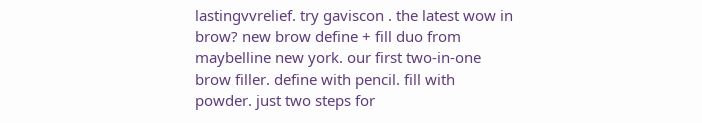lastingvvrelief. try gaviscon . the latest wow in brow? new brow define + fill duo from maybelline new york. our first two-in-one brow filler. define with pencil. fill with powder. just two steps for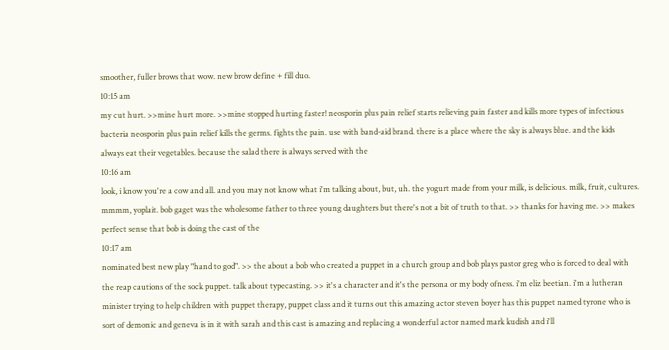smoother, fuller brows that wow. new brow define + fill duo.
10:15 am
my cut hurt. >>mine hurt more. >>mine stopped hurting faster! neosporin plus pain relief starts relieving pain faster and kills more types of infectious bacteria neosporin plus pain relief kills the germs. fights the pain. use with band-aid brand. there is a place where the sky is always blue. and the kids always eat their vegetables. because the salad there is always served with the
10:16 am
look, i know you're a cow and all. and you may not know what i'm talking about, but, uh. the yogurt made from your milk, is delicious. milk, fruit, cultures. mmmm, yoplait. bob gaget was the wholesome father to three young daughters but there's not a bit of truth to that. >> thanks for having me. >> makes perfect sense that bob is doing the cast of the
10:17 am
nominated best new play "hand to god". >> the about a bob who created a puppet in a church group and bob plays pastor greg who is forced to deal with the reap cautions of the sock puppet. talk about typecasting. >> it's a character and it's the persona or my body ofness. i'm eliz beetian. i'm a lutheran minister trying to help children with puppet therapy, puppet class and it turns out this amazing actor steven boyer has this puppet named tyrone who is sort of demonic and geneva is in it with sarah and this cast is amazing and replacing a wonderful actor named mark kudish and i'll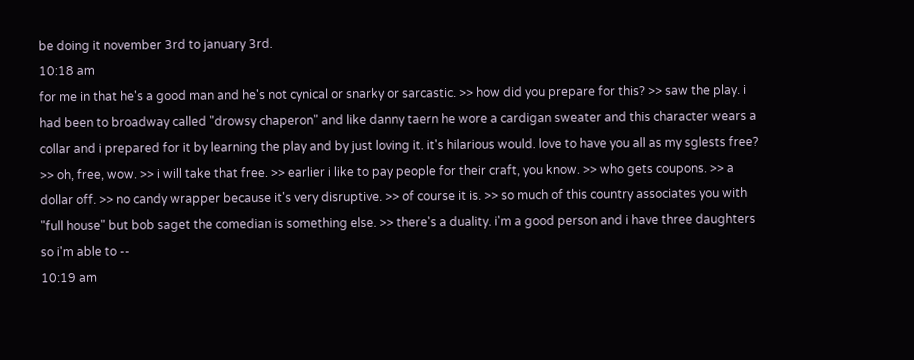be doing it november 3rd to january 3rd.
10:18 am
for me in that he's a good man and he's not cynical or snarky or sarcastic. >> how did you prepare for this? >> saw the play. i had been to broadway called "drowsy chaperon" and like danny taern he wore a cardigan sweater and this character wears a collar and i prepared for it by learning the play and by just loving it. it's hilarious would. love to have you all as my sglests free? >> oh, free, wow. >> i will take that free. >> earlier i like to pay people for their craft, you know. >> who gets coupons. >> a dollar off. >> no candy wrapper because it's very disruptive. >> of course it is. >> so much of this country associates you with "full house" but bob saget the comedian is something else. >> there's a duality. i'm a good person and i have three daughters so i'm able to --
10:19 am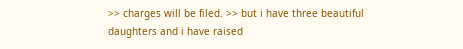>> charges will be filed. >> but i have three beautiful daughters and i have raised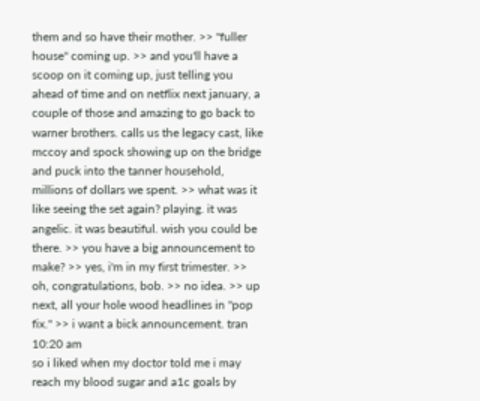them and so have their mother. >> "fuller house" coming up. >> and you'll have a scoop on it coming up, just telling you ahead of time and on netflix next january, a couple of those and amazing to go back to warner brothers. calls us the legacy cast, like mccoy and spock showing up on the bridge and puck into the tanner household, millions of dollars we spent. >> what was it like seeing the set again? playing. it was angelic. it was beautiful. wish you could be there. >> you have a big announcement to make? >> yes, i'm in my first trimester. >> oh, congratulations, bob. >> no idea. >> up next, all your hole wood headlines in "pop fix." >> i want a bick announcement. tran
10:20 am
so i liked when my doctor told me i may reach my blood sugar and a1c goals by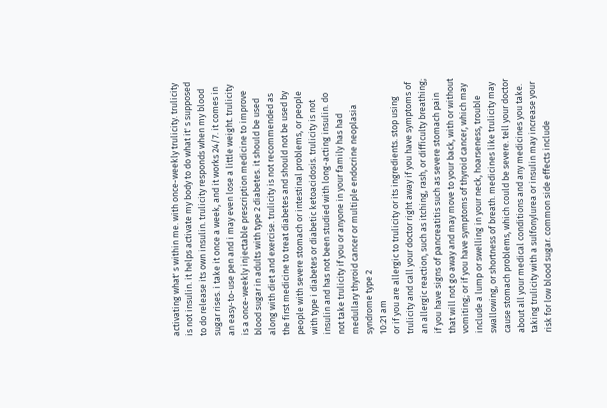activating what' s within me. with once-weekly trulicity. trulicity is not insulin. it helps activate my body to do what it' s supposed to do release its own insulin. trulicity responds when my blood sugar rises. i take it once a week, and it works 24/7. it comes in an easy-to-use pen and i may even lose a little weight. trulicity is a once-weekly injectable prescription medicine to improve blood sugar in adults with type 2 diabetes. it should be used along with diet and exercise. trulicity is not recommended as the first medicine to treat diabetes and should not be used by people with severe stomach or intestinal problems, or people with type i diabetes or diabetic ketoacidosis. trulicity is not insulin and has not been studied with long-acting insulin. do not take trulicity if you or anyone in your family has had medullary thyroid cancer or multiple endocrine neoplasia syndrome type 2
10:21 am
or if you are allergic to trulicity or its ingredients. stop using trulicity and call your doctor right away if you have symptoms of an allergic reaction, such as itching, rash, or difficulty breathing; if you have signs of pancreatitis such as severe stomach pain that will not go away and may move to your back, with or without vomiting; or if you have symptoms of thyroid cancer, which may include a lump or swelling in your neck, hoarseness, trouble swallowing, or shortness of breath. medicines like trulicity may cause stomach problems, which could be severe. tell your doctor about all your medical conditions and any medicines you take. taking trulicity with a sulfonylurea or insulin may increase your risk for low blood sugar. common side effects include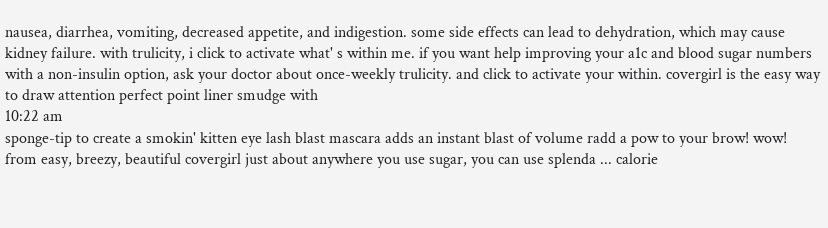nausea, diarrhea, vomiting, decreased appetite, and indigestion. some side effects can lead to dehydration, which may cause kidney failure. with trulicity, i click to activate what' s within me. if you want help improving your a1c and blood sugar numbers with a non-insulin option, ask your doctor about once-weekly trulicity. and click to activate your within. covergirl is the easy way to draw attention perfect point liner smudge with
10:22 am
sponge-tip to create a smokin' kitten eye lash blast mascara adds an instant blast of volume radd a pow to your brow! wow! from easy, breezy, beautiful covergirl just about anywhere you use sugar, you can use splenda ... calorie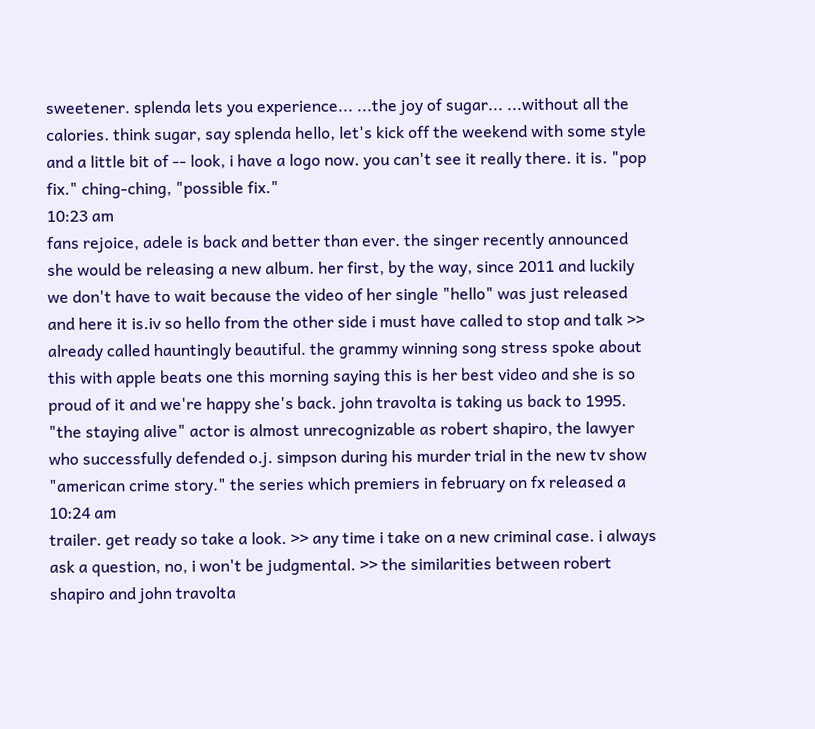sweetener. splenda lets you experience... ...the joy of sugar... ...without all the calories. think sugar, say splenda hello, let's kick off the weekend with some style and a little bit of -- look, i have a logo now. you can't see it really there. it is. "pop fix." ching-ching, "possible fix."
10:23 am
fans rejoice, adele is back and better than ever. the singer recently announced she would be releasing a new album. her first, by the way, since 2011 and luckily we don't have to wait because the video of her single "hello" was just released and here it is.iv so hello from the other side i must have called to stop and talk >> already called hauntingly beautiful. the grammy winning song stress spoke about this with apple beats one this morning saying this is her best video and she is so proud of it and we're happy she's back. john travolta is taking us back to 1995. "the staying alive" actor is almost unrecognizable as robert shapiro, the lawyer who successfully defended o.j. simpson during his murder trial in the new tv show "american crime story." the series which premiers in february on fx released a
10:24 am
trailer. get ready so take a look. >> any time i take on a new criminal case. i always ask a question, no, i won't be judgmental. >> the similarities between robert shapiro and john travolta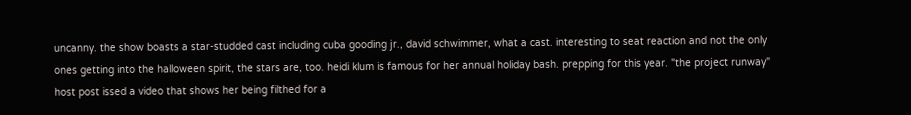uncanny. the show boasts a star-studded cast including cuba gooding jr., david schwimmer, what a cast. interesting to seat reaction and not the only ones getting into the halloween spirit, the stars are, too. heidi klum is famous for her annual holiday bash. prepping for this year. "the project runway" host post issed a video that shows her being filthed for a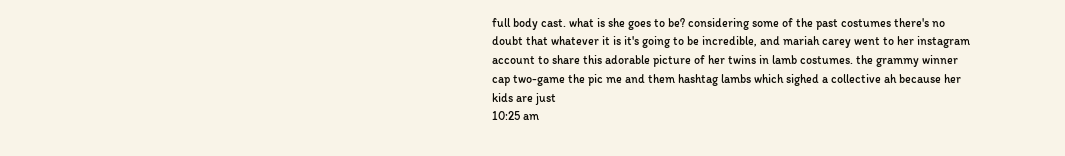full body cast. what is she goes to be? considering some of the past costumes there's no doubt that whatever it is it's going to be incredible, and mariah carey went to her instagram account to share this adorable picture of her twins in lamb costumes. the grammy winner cap two-game the pic me and them hashtag lambs which sighed a collective ah because her kids are just
10:25 am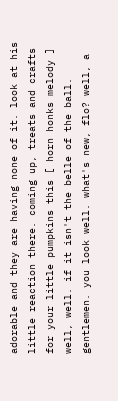adorable and they are having none of it. look at his little reaction there. coming up, treats and crafts for your little pumpkins this [ horn honks melody ] well, well. if it isn't the belle of the ball. gentlemen. you look well. what's new, flo? well, a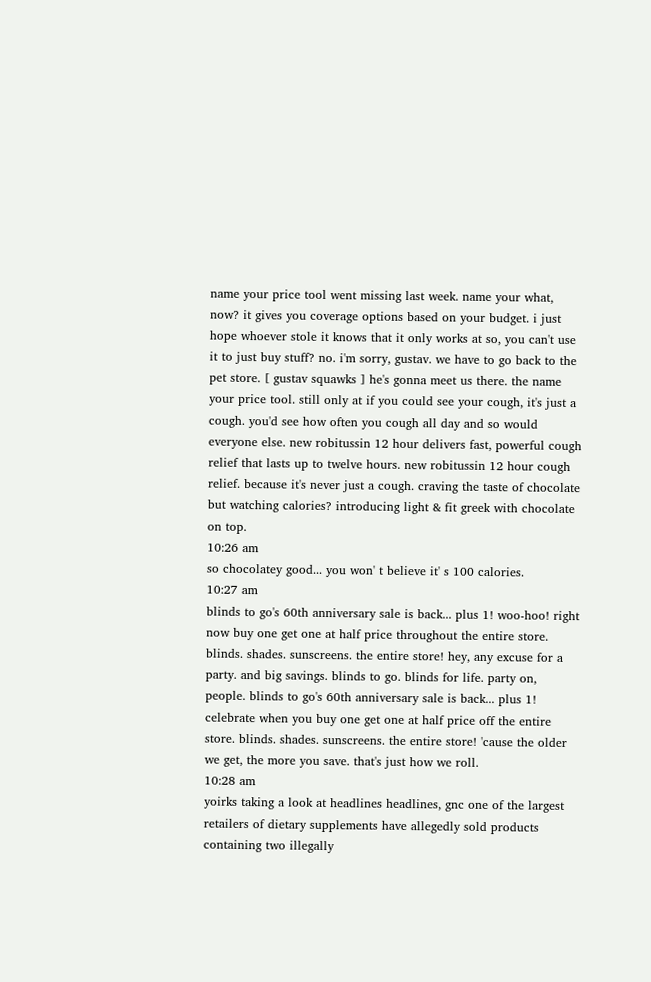name your price tool went missing last week. name your what, now? it gives you coverage options based on your budget. i just hope whoever stole it knows that it only works at so, you can't use it to just buy stuff? no. i'm sorry, gustav. we have to go back to the pet store. [ gustav squawks ] he's gonna meet us there. the name your price tool. still only at if you could see your cough, it's just a cough. you'd see how often you cough all day and so would everyone else. new robitussin 12 hour delivers fast, powerful cough relief that lasts up to twelve hours. new robitussin 12 hour cough relief. because it's never just a cough. craving the taste of chocolate but watching calories? introducing light & fit greek with chocolate on top.
10:26 am
so chocolatey good... you won' t believe it' s 100 calories.
10:27 am
blinds to go's 60th anniversary sale is back... plus 1! woo-hoo! right now buy one get one at half price throughout the entire store. blinds. shades. sunscreens. the entire store! hey, any excuse for a party. and big savings. blinds to go. blinds for life. party on, people. blinds to go's 60th anniversary sale is back... plus 1! celebrate when you buy one get one at half price off the entire store. blinds. shades. sunscreens. the entire store! 'cause the older we get, the more you save. that's just how we roll.
10:28 am
yoirks taking a look at headlines headlines, gnc one of the largest retailers of dietary supplements have allegedly sold products containing two illegally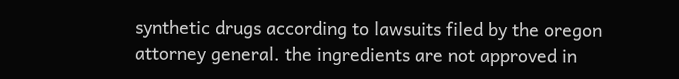synthetic drugs according to lawsuits filed by the oregon attorney general. the ingredients are not approved in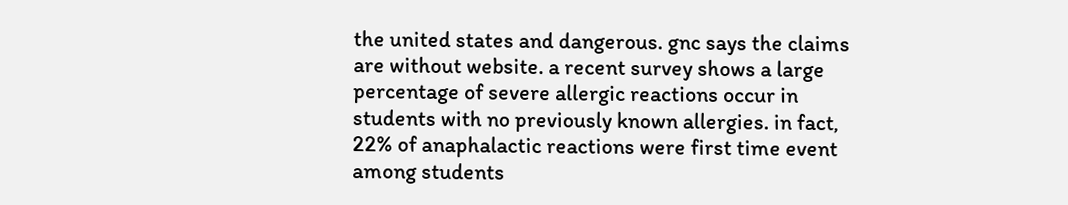the united states and dangerous. gnc says the claims are without website. a recent survey shows a large percentage of severe allergic reactions occur in students with no previously known allergies. in fact, 22% of anaphalactic reactions were first time event among students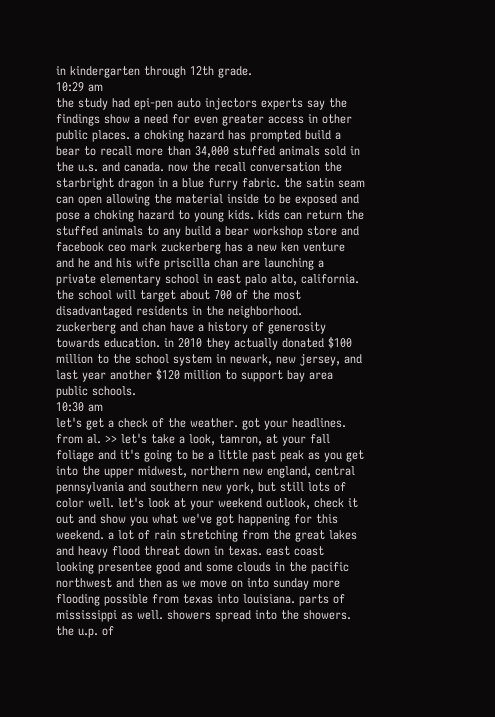in kindergarten through 12th grade.
10:29 am
the study had epi-pen auto injectors experts say the findings show a need for even greater access in other public places. a choking hazard has prompted build a bear to recall more than 34,000 stuffed animals sold in the u.s. and canada. now the recall conversation the starbright dragon in a blue furry fabric. the satin seam can open allowing the material inside to be exposed and pose a choking hazard to young kids. kids can return the stuffed animals to any build a bear workshop store and facebook ceo mark zuckerberg has a new ken venture and he and his wife priscilla chan are launching a private elementary school in east palo alto, california. the school will target about 700 of the most disadvantaged residents in the neighborhood. zuckerberg and chan have a history of generosity towards education. in 2010 they actually donated $100 million to the school system in newark, new jersey, and last year another $120 million to support bay area public schools.
10:30 am
let's get a check of the weather. got your headlines. from al. >> let's take a look, tamron, at your fall foliage and it's going to be a little past peak as you get into the upper midwest, northern new england, central pennsylvania and southern new york, but still lots of color well. let's look at your weekend outlook, check it out and show you what we've got happening for this weekend. a lot of rain stretching from the great lakes and heavy flood threat down in texas. east coast looking presentee good and some clouds in the pacific northwest and then as we move on into sunday more flooding possible from texas into louisiana. parts of mississippi as well. showers spread into the showers. the u.p. of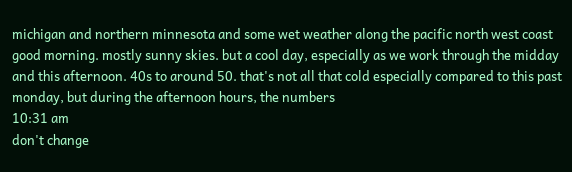michigan and northern minnesota and some wet weather along the pacific north west coast good morning. mostly sunny skies. but a cool day, especially as we work through the midday and this afternoon. 40s to around 50. that's not all that cold especially compared to this past monday, but during the afternoon hours, the numbers
10:31 am
don't change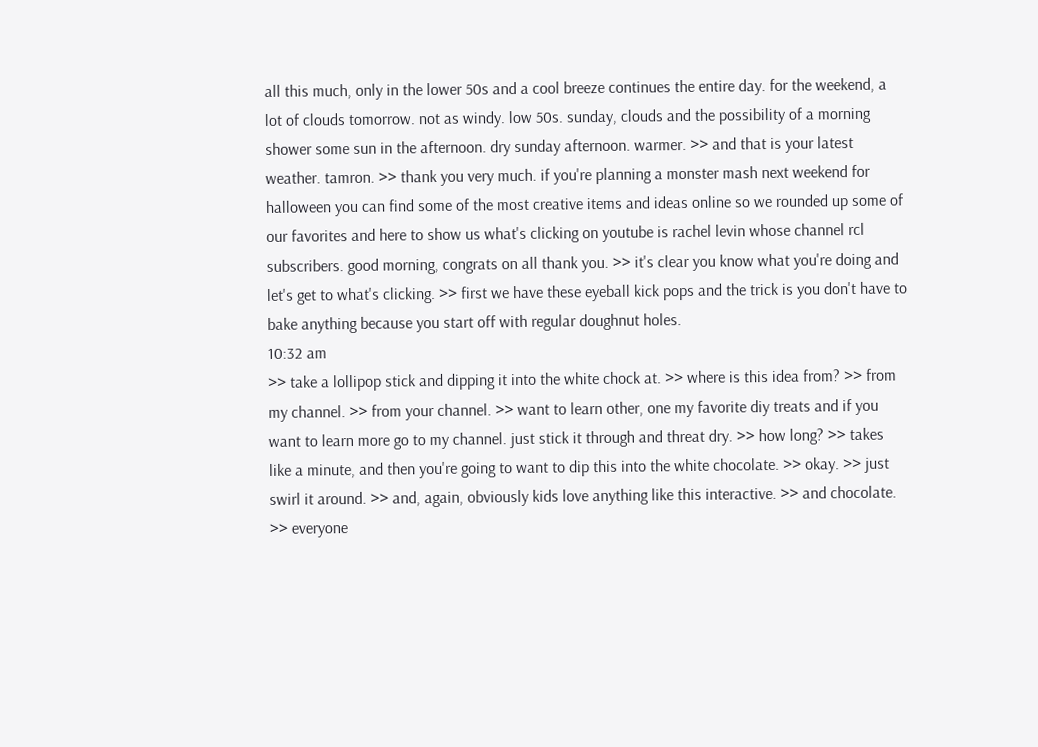all this much, only in the lower 50s and a cool breeze continues the entire day. for the weekend, a lot of clouds tomorrow. not as windy. low 50s. sunday, clouds and the possibility of a morning shower some sun in the afternoon. dry sunday afternoon. warmer. >> and that is your latest weather. tamron. >> thank you very much. if you're planning a monster mash next weekend for halloween you can find some of the most creative items and ideas online so we rounded up some of our favorites and here to show us what's clicking on youtube is rachel levin whose channel rcl subscribers. good morning, congrats on all thank you. >> it's clear you know what you're doing and let's get to what's clicking. >> first we have these eyeball kick pops and the trick is you don't have to bake anything because you start off with regular doughnut holes.
10:32 am
>> take a lollipop stick and dipping it into the white chock at. >> where is this idea from? >> from my channel. >> from your channel. >> want to learn other, one my favorite diy treats and if you want to learn more go to my channel. just stick it through and threat dry. >> how long? >> takes like a minute, and then you're going to want to dip this into the white chocolate. >> okay. >> just swirl it around. >> and, again, obviously kids love anything like this interactive. >> and chocolate. >> everyone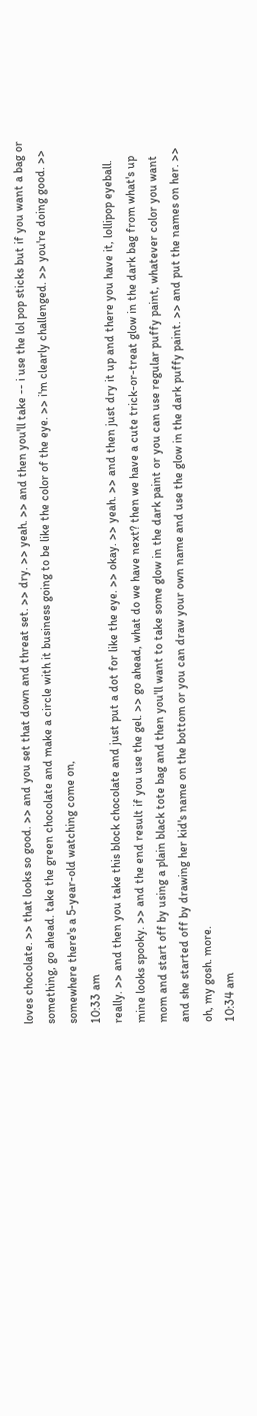loves chocolate. >> that looks so good. >> and you set that down and threat set. >> dry. >> yeah. >> and then you'll take -- i use the lol pop sticks but if you want a bag or something, go ahead. take the green chocolate and make a circle with it business going to be like the color of the eye. >> i'm clearly challenged. >> you're doing good. >> somewhere there's a 5-year-old watching come on,
10:33 am
really. >> and then you take this block chocolate and just put a dot for like the eye. >> okay. >> yeah. >> and then just dry it up and there you have it, lollipop eyeball. mine looks spooky. >> and the end result if you use the gel. >> go ahead, what do we have next? then we have a cute trick-or-treat glow in the dark bag from what's up mom and start off by using a plain black tote bag and then you'll want to take some glow in the dark paint or you can use regular puffy paint, whatever color you want and she started off by drawing her kid's name on the bottom or you can draw your own name and use the glow in the dark puffy paint. >> and put the names on her. >> oh, my gosh. more.
10:34 am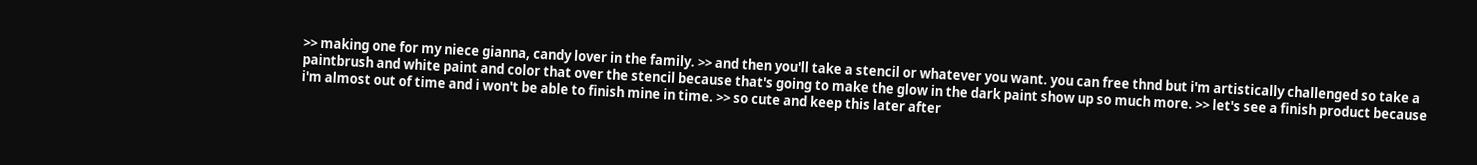>> making one for my niece gianna, candy lover in the family. >> and then you'll take a stencil or whatever you want. you can free thnd but i'm artistically challenged so take a paintbrush and white paint and color that over the stencil because that's going to make the glow in the dark paint show up so much more. >> let's see a finish product because i'm almost out of time and i won't be able to finish mine in time. >> so cute and keep this later after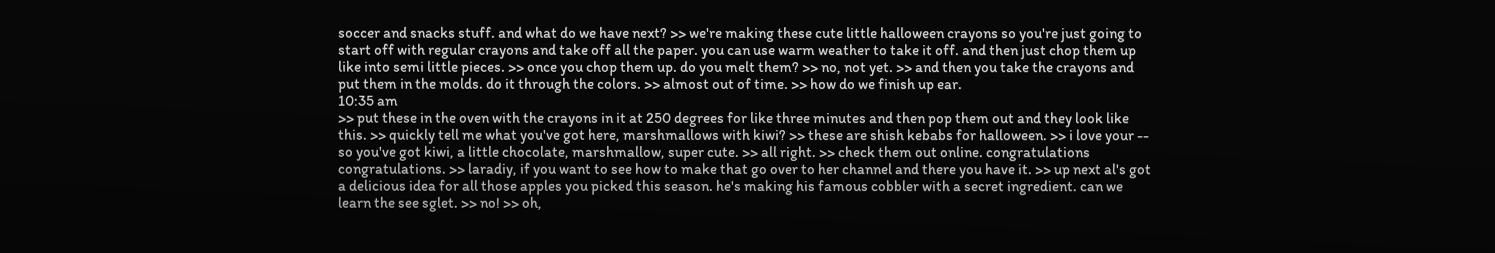soccer and snacks stuff. and what do we have next? >> we're making these cute little halloween crayons so you're just going to start off with regular crayons and take off all the paper. you can use warm weather to take it off. and then just chop them up like into semi little pieces. >> once you chop them up. do you melt them? >> no, not yet. >> and then you take the crayons and put them in the molds. do it through the colors. >> almost out of time. >> how do we finish up ear.
10:35 am
>> put these in the oven with the crayons in it at 250 degrees for like three minutes and then pop them out and they look like this. >> quickly tell me what you've got here, marshmallows with kiwi? >> these are shish kebabs for halloween. >> i love your -- so you've got kiwi, a little chocolate, marshmallow, super cute. >> all right. >> check them out online. congratulations congratulations. >> laradiy, if you want to see how to make that go over to her channel and there you have it. >> up next al's got a delicious idea for all those apples you picked this season. he's making his famous cobbler with a secret ingredient. can we learn the see sglet. >> no! >> oh,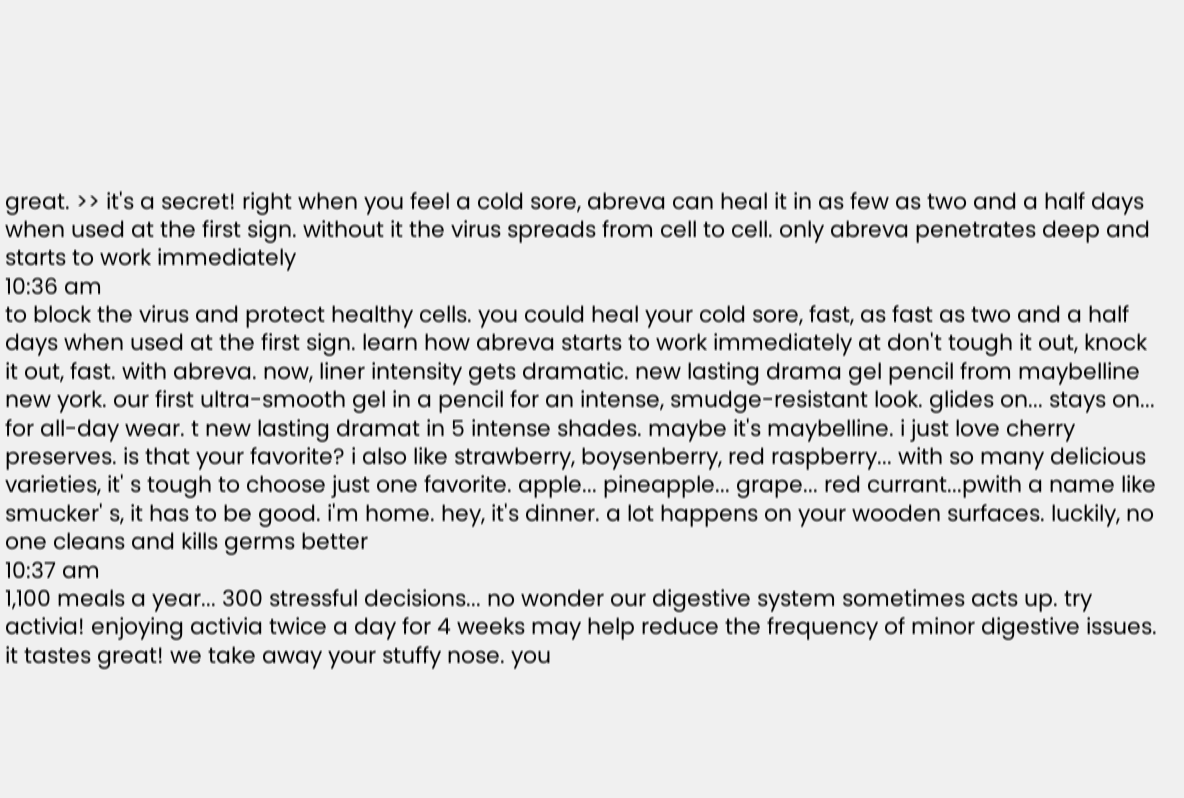great. >> it's a secret! right when you feel a cold sore, abreva can heal it in as few as two and a half days when used at the first sign. without it the virus spreads from cell to cell. only abreva penetrates deep and starts to work immediately
10:36 am
to block the virus and protect healthy cells. you could heal your cold sore, fast, as fast as two and a half days when used at the first sign. learn how abreva starts to work immediately at don't tough it out, knock it out, fast. with abreva. now, liner intensity gets dramatic. new lasting drama gel pencil from maybelline new york. our first ultra-smooth gel in a pencil for an intense, smudge-resistant look. glides on... stays on... for all-day wear. t new lasting dramat in 5 intense shades. maybe it's maybelline. i just love cherry preserves. is that your favorite? i also like strawberry, boysenberry, red raspberry... with so many delicious varieties, it' s tough to choose just one favorite. apple... pineapple... grape... red currant...pwith a name like smucker' s, it has to be good. i'm home. hey, it's dinner. a lot happens on your wooden surfaces. luckily, no one cleans and kills germs better
10:37 am
1,100 meals a year... 300 stressful decisions... no wonder our digestive system sometimes acts up. try activia! enjoying activia twice a day for 4 weeks may help reduce the frequency of minor digestive issues. it tastes great! we take away your stuffy nose. you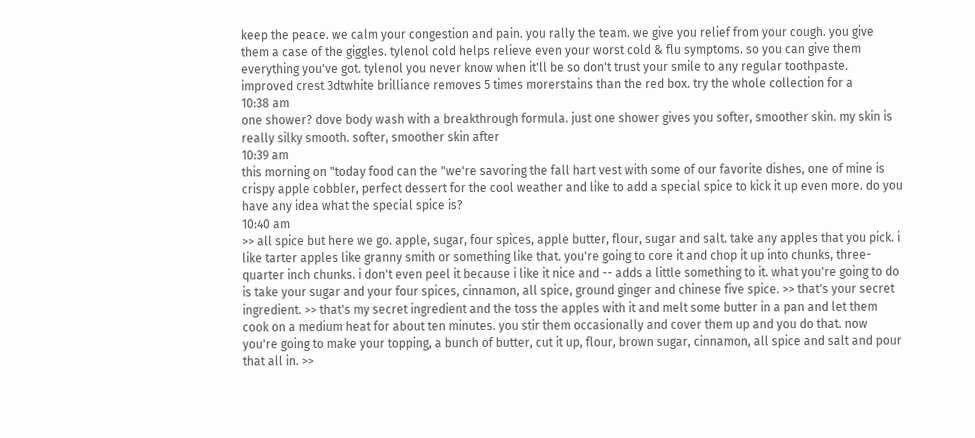keep the peace. we calm your congestion and pain. you rally the team. we give you relief from your cough. you give them a case of the giggles. tylenol cold helps relieve even your worst cold & flu symptoms. so you can give them everything you've got. tylenol you never know when it'll be so don't trust your smile to any regular toothpaste. improved crest 3dtwhite brilliance removes 5 times morerstains than the red box. try the whole collection for a
10:38 am
one shower? dove body wash with a breakthrough formula. just one shower gives you softer, smoother skin. my skin is really silky smooth. softer, smoother skin after
10:39 am
this morning on "today food can the "we're savoring the fall hart vest with some of our favorite dishes, one of mine is crispy apple cobbler, perfect dessert for the cool weather and like to add a special spice to kick it up even more. do you have any idea what the special spice is?
10:40 am
>> all spice but here we go. apple, sugar, four spices, apple butter, flour, sugar and salt. take any apples that you pick. i like tarter apples like granny smith or something like that. you're going to core it and chop it up into chunks, three-quarter inch chunks. i don't even peel it because i like it nice and -- adds a little something to it. what you're going to do is take your sugar and your four spices, cinnamon, all spice, ground ginger and chinese five spice. >> that's your secret ingredient. >> that's my secret ingredient and the toss the apples with it and melt some butter in a pan and let them cook on a medium heat for about ten minutes. you stir them occasionally and cover them up and you do that. now you're going to make your topping, a bunch of butter, cut it up, flour, brown sugar, cinnamon, all spice and salt and pour that all in. >>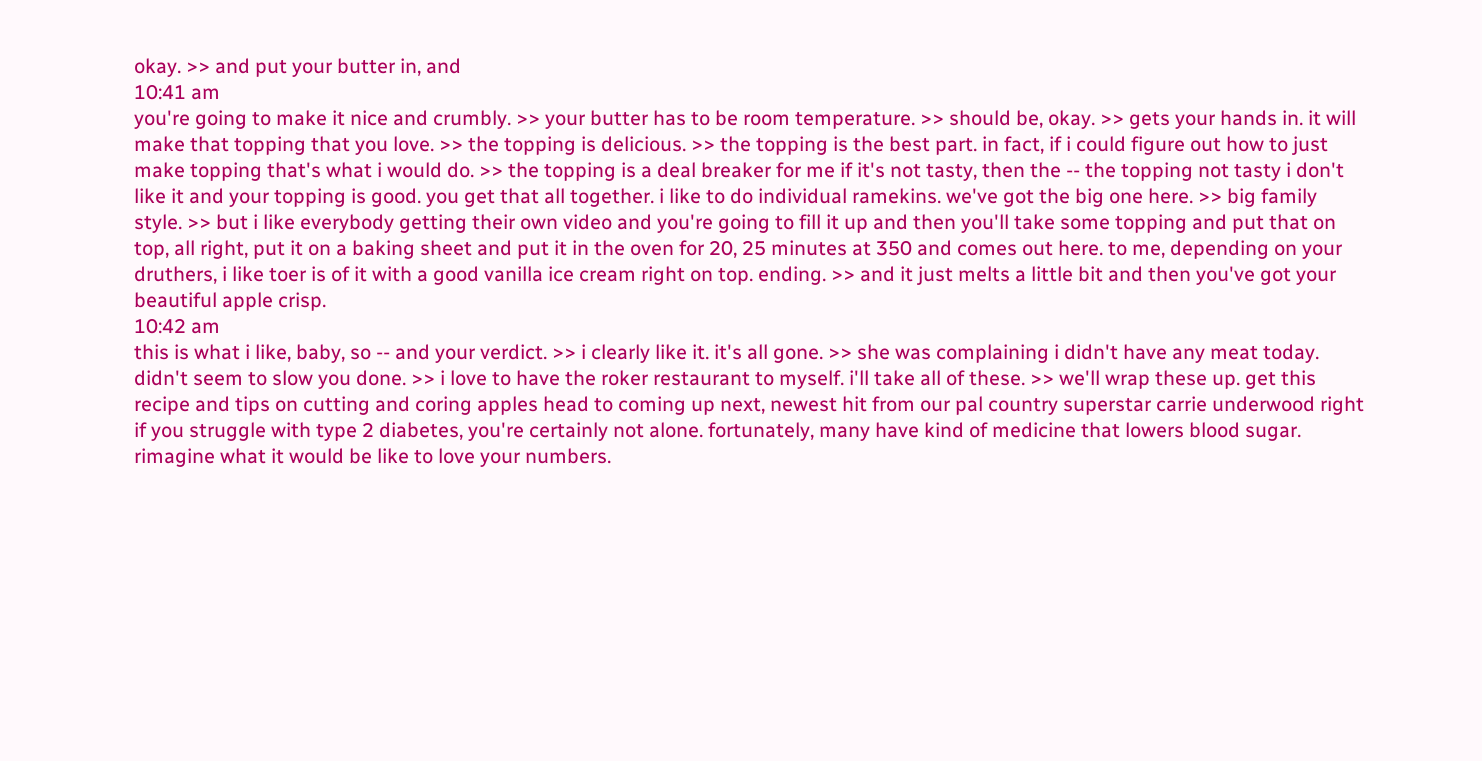okay. >> and put your butter in, and
10:41 am
you're going to make it nice and crumbly. >> your butter has to be room temperature. >> should be, okay. >> gets your hands in. it will make that topping that you love. >> the topping is delicious. >> the topping is the best part. in fact, if i could figure out how to just make topping that's what i would do. >> the topping is a deal breaker for me if it's not tasty, then the -- the topping not tasty i don't like it and your topping is good. you get that all together. i like to do individual ramekins. we've got the big one here. >> big family style. >> but i like everybody getting their own video and you're going to fill it up and then you'll take some topping and put that on top, all right, put it on a baking sheet and put it in the oven for 20, 25 minutes at 350 and comes out here. to me, depending on your druthers, i like toer is of it with a good vanilla ice cream right on top. ending. >> and it just melts a little bit and then you've got your beautiful apple crisp.
10:42 am
this is what i like, baby, so -- and your verdict. >> i clearly like it. it's all gone. >> she was complaining i didn't have any meat today. didn't seem to slow you done. >> i love to have the roker restaurant to myself. i'll take all of these. >> we'll wrap these up. get this recipe and tips on cutting and coring apples head to coming up next, newest hit from our pal country superstar carrie underwood right if you struggle with type 2 diabetes, you're certainly not alone. fortunately, many have kind of medicine that lowers blood sugar. rimagine what it would be like to love your numbers.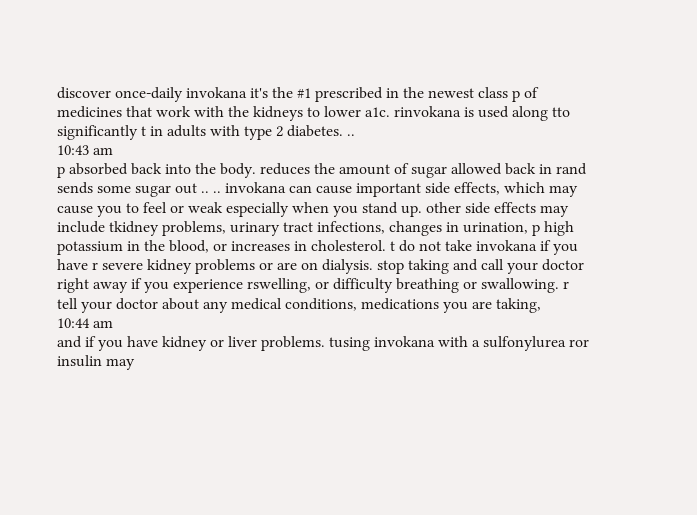discover once-daily invokana it's the #1 prescribed in the newest class p of medicines that work with the kidneys to lower a1c. rinvokana is used along tto significantly t in adults with type 2 diabetes. ..
10:43 am
p absorbed back into the body. reduces the amount of sugar allowed back in rand sends some sugar out .. .. invokana can cause important side effects, which may cause you to feel or weak especially when you stand up. other side effects may include tkidney problems, urinary tract infections, changes in urination, p high potassium in the blood, or increases in cholesterol. t do not take invokana if you have r severe kidney problems or are on dialysis. stop taking and call your doctor right away if you experience rswelling, or difficulty breathing or swallowing. r tell your doctor about any medical conditions, medications you are taking,
10:44 am
and if you have kidney or liver problems. tusing invokana with a sulfonylurea ror insulin may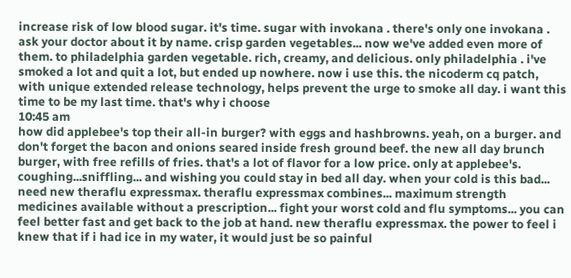increase risk of low blood sugar. it's time. sugar with invokana . there's only one invokana . ask your doctor about it by name. crisp garden vegetables... now we've added even more of them. to philadelphia garden vegetable. rich, creamy, and delicious. only philadelphia . i've smoked a lot and quit a lot, but ended up nowhere. now i use this. the nicoderm cq patch, with unique extended release technology, helps prevent the urge to smoke all day. i want this time to be my last time. that's why i choose
10:45 am
how did applebee's top their all-in burger? with eggs and hashbrowns. yeah, on a burger. and don't forget the bacon and onions seared inside fresh ground beef. the new all day brunch burger, with free refills of fries. that's a lot of flavor for a low price. only at applebee's. coughing...sniffling... and wishing you could stay in bed all day. when your cold is this bad... need new theraflu expressmax. theraflu expressmax combines... maximum strength medicines available without a prescription... fight your worst cold and flu symptoms... you can feel better fast and get back to the job at hand. new theraflu expressmax. the power to feel i knew that if i had ice in my water, it would just be so painful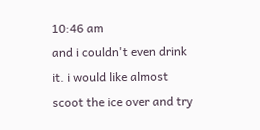10:46 am
and i couldn't even drink it. i would like almost scoot the ice over and try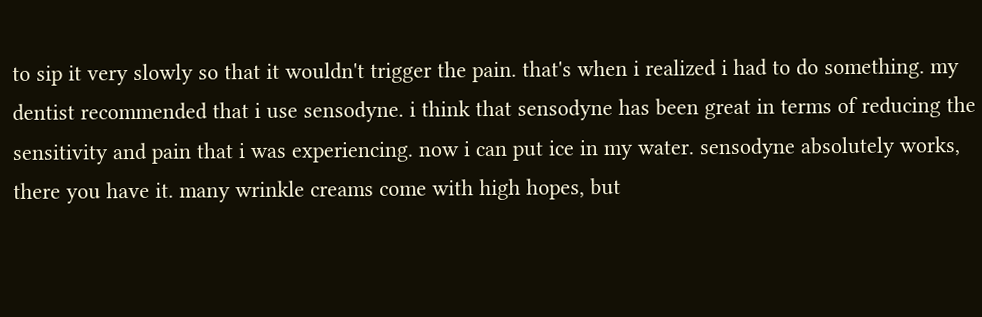to sip it very slowly so that it wouldn't trigger the pain. that's when i realized i had to do something. my dentist recommended that i use sensodyne. i think that sensodyne has been great in terms of reducing the sensitivity and pain that i was experiencing. now i can put ice in my water. sensodyne absolutely works, there you have it. many wrinkle creams come with high hopes, but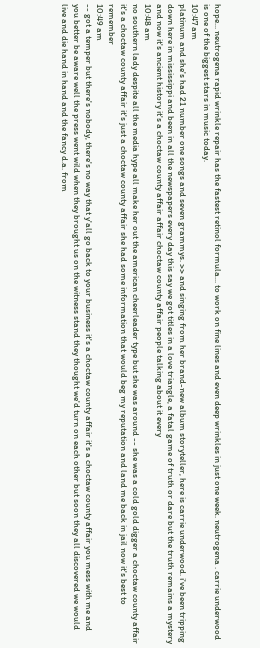hope... neutrogena rapid wrinkle repair has the fastest retinol formula... to work on fine lines and even deep wrinkles in just one week. neutrogena . carrie underwood is one of the biggest stars in music today.
10:47 am
platinum and she's had 21 number one songs and seven grammys. >> and singing from her brand-new album storyteller, here is carrie underwood. i've been tripping down here in mississippi and been in all the newspapers every day this say we got titles in a love triangle, a fatal game of truth or dare but the truth remains a mystery and now it's ancient history it's a choctaw county affair affair choctaw county affair people talking about it every
10:48 am
no southern lady despite all the media hype all make her out the american cheerleader type but she was around -- she was a cold gold digger a choctaw county affair it's a choctaw county affair it's just a choctaw county affair she had some information that would beg my reputation and land me back in jail now it's best to remember
10:49 am
-- got a temper but there's nobody, there's no way that y'all go back to your business it's a choctaw county affair it's a choctaw county affair you mess with me and you better be aware well the press went wild when they brought us on the witness stand they thought we'd turn on each other but soon they all discovered we would live and die hand in hand and the fancy d.a. from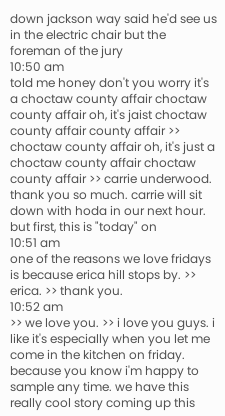down jackson way said he'd see us in the electric chair but the foreman of the jury
10:50 am
told me honey don't you worry it's a choctaw county affair choctaw county affair oh, it's jaist choctaw county affair county affair >> choctaw county affair oh, it's just a choctaw county affair choctaw county affair >> carrie underwood. thank you so much. carrie will sit down with hoda in our next hour. but first, this is "today" on
10:51 am
one of the reasons we love fridays is because erica hill stops by. >> erica. >> thank you.
10:52 am
>> we love you. >> i love you guys. i like it's especially when you let me come in the kitchen on friday. because you know i'm happy to sample any time. we have this really cool story coming up this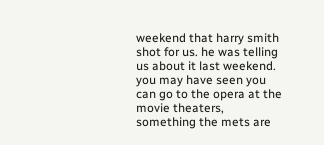weekend that harry smith shot for us. he was telling us about it last weekend. you may have seen you can go to the opera at the movie theaters, something the mets are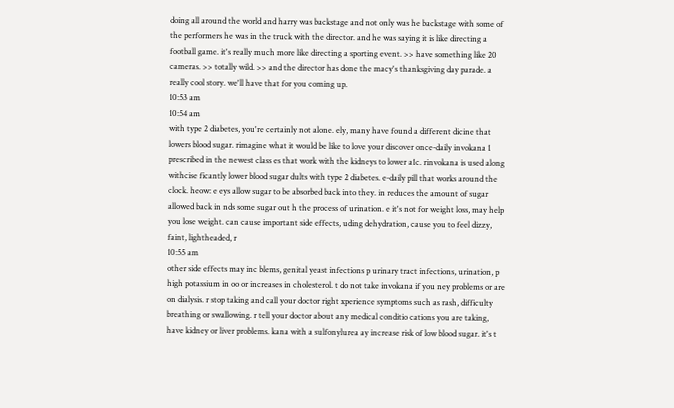doing all around the world and harry was backstage and not only was he backstage with some of the performers he was in the truck with the director. and he was saying it is like directing a football game. it's really much more like directing a sporting event. >> have something like 20 cameras. >> totally wild. >> and the director has done the macy's thanksgiving day parade. a really cool story. we'll have that for you coming up.
10:53 am
10:54 am
with type 2 diabetes, you're certainly not alone. ely, many have found a different dicine that lowers blood sugar. rimagine what it would be like to love your discover once-daily invokana 1 prescribed in the newest class es that work with the kidneys to lower a1c. rinvokana is used along withcise ficantly lower blood sugar dults with type 2 diabetes. e-daily pill that works around the clock. heow: e eys allow sugar to be absorbed back into they. in reduces the amount of sugar allowed back in nds some sugar out h the process of urination. e it's not for weight loss, may help you lose weight. can cause important side effects, uding dehydration, cause you to feel dizzy, faint, lightheaded, r
10:55 am
other side effects may inc blems, genital yeast infections p urinary tract infections, urination, p high potassium in oo or increases in cholesterol. t do not take invokana if you ney problems or are on dialysis. r stop taking and call your doctor right xperience symptoms such as rash, difficulty breathing or swallowing. r tell your doctor about any medical conditio cations you are taking, have kidney or liver problems. kana with a sulfonylurea ay increase risk of low blood sugar. it's t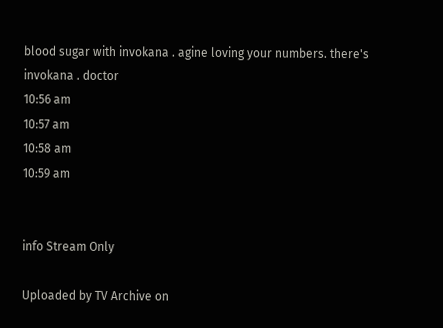blood sugar with invokana . agine loving your numbers. there's invokana . doctor
10:56 am
10:57 am
10:58 am
10:59 am


info Stream Only

Uploaded by TV Archive on